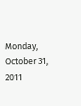Monday, October 31, 2011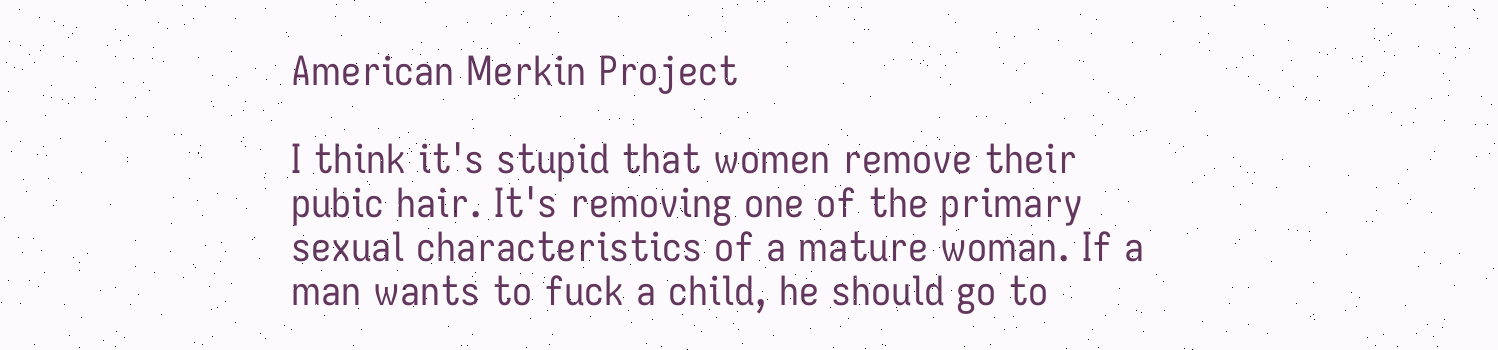American Merkin Project

I think it's stupid that women remove their pubic hair. It's removing one of the primary sexual characteristics of a mature woman. If a man wants to fuck a child, he should go to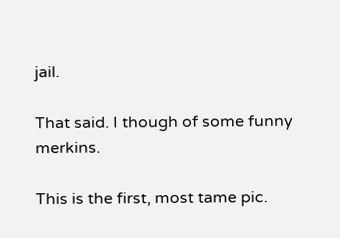jail.

That said. I though of some funny merkins.

This is the first, most tame pic.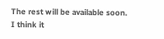The rest will be available soon.
I think it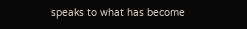speaks to what has become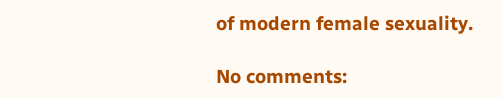of modern female sexuality.

No comments: